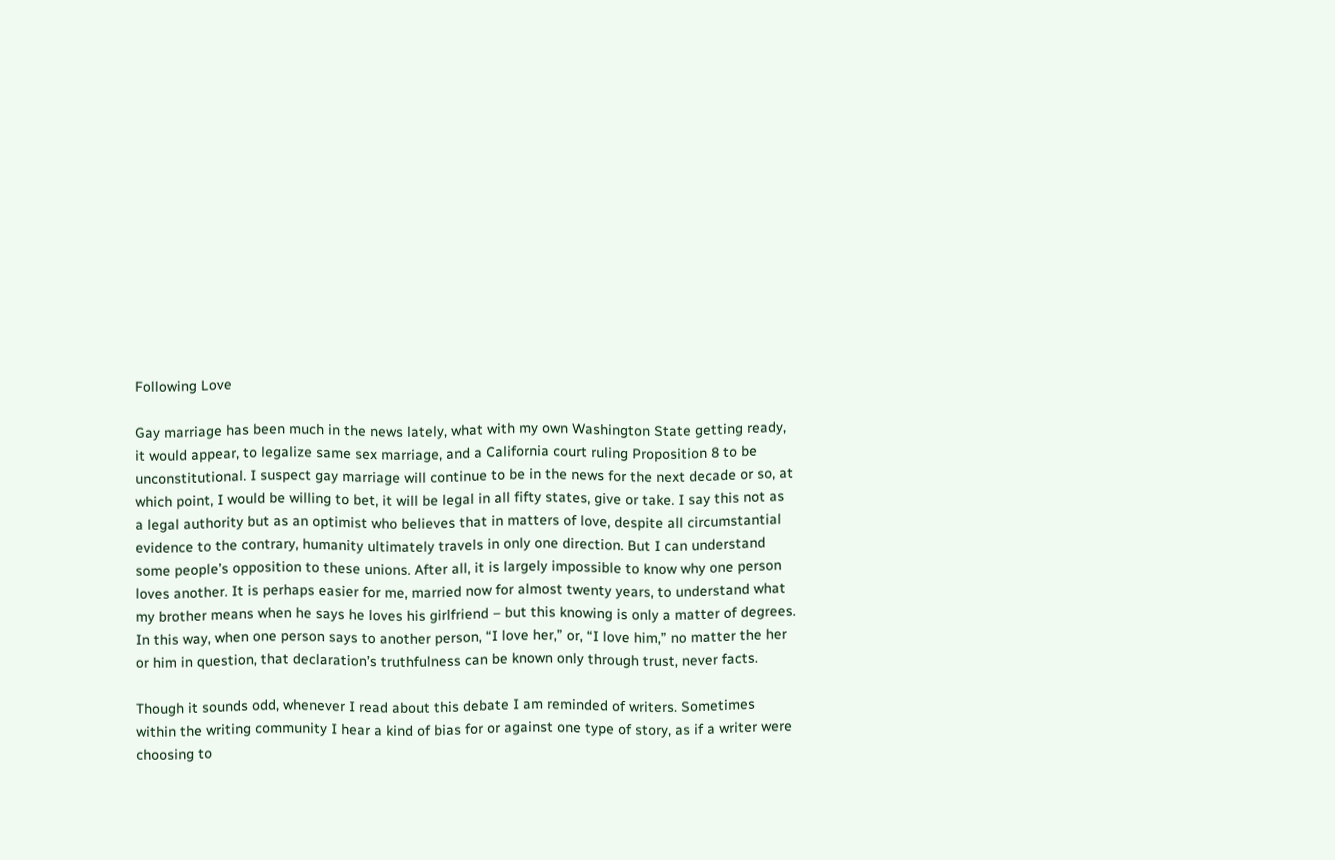Following Love

Gay marriage has been much in the news lately, what with my own Washington State getting ready, it would appear, to legalize same sex marriage, and a California court ruling Proposition 8 to be unconstitutional. I suspect gay marriage will continue to be in the news for the next decade or so, at which point, I would be willing to bet, it will be legal in all fifty states, give or take. I say this not as a legal authority but as an optimist who believes that in matters of love, despite all circumstantial evidence to the contrary, humanity ultimately travels in only one direction. But I can understand some people’s opposition to these unions. After all, it is largely impossible to know why one person loves another. It is perhaps easier for me, married now for almost twenty years, to understand what my brother means when he says he loves his girlfriend – but this knowing is only a matter of degrees. In this way, when one person says to another person, “I love her,” or, “I love him,” no matter the her or him in question, that declaration’s truthfulness can be known only through trust, never facts.

Though it sounds odd, whenever I read about this debate I am reminded of writers. Sometimes within the writing community I hear a kind of bias for or against one type of story, as if a writer were choosing to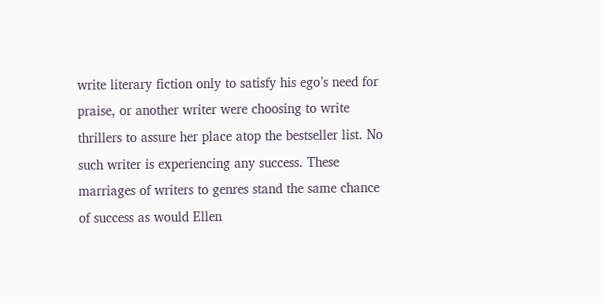write literary fiction only to satisfy his ego’s need for praise, or another writer were choosing to write thrillers to assure her place atop the bestseller list. No such writer is experiencing any success. These marriages of writers to genres stand the same chance of success as would Ellen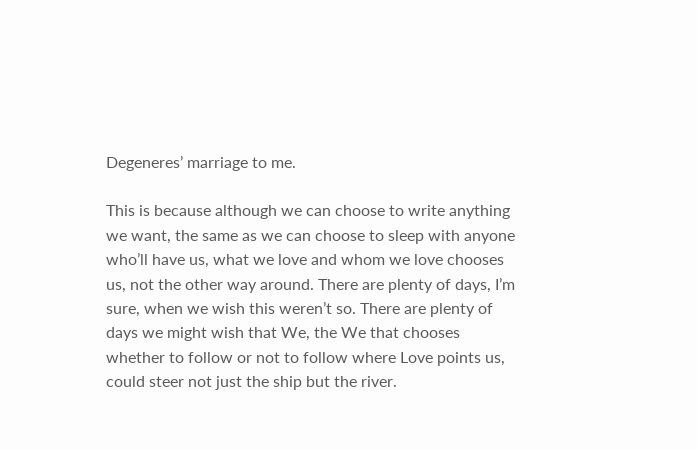Degeneres’ marriage to me.

This is because although we can choose to write anything we want, the same as we can choose to sleep with anyone who’ll have us, what we love and whom we love chooses us, not the other way around. There are plenty of days, I’m sure, when we wish this weren’t so. There are plenty of days we might wish that We, the We that chooses whether to follow or not to follow where Love points us, could steer not just the ship but the river.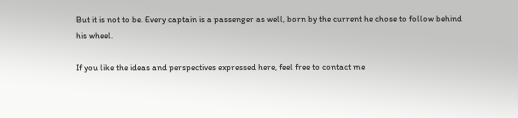But it is not to be. Every captain is a passenger as well, born by the current he chose to follow behind his wheel.

If you like the ideas and perspectives expressed here, feel free to contact me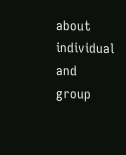about individual and group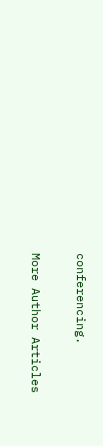conferencing.

More Author Articles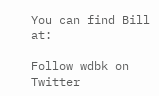You can find Bill at:

Follow wdbk on Twitter